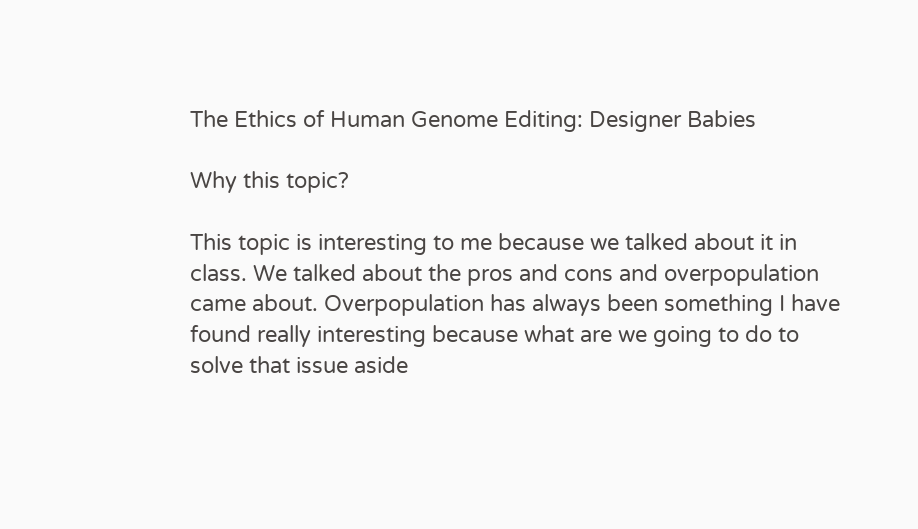The Ethics of Human Genome Editing: Designer Babies

Why this topic?

This topic is interesting to me because we talked about it in class. We talked about the pros and cons and overpopulation came about. Overpopulation has always been something I have found really interesting because what are we going to do to solve that issue aside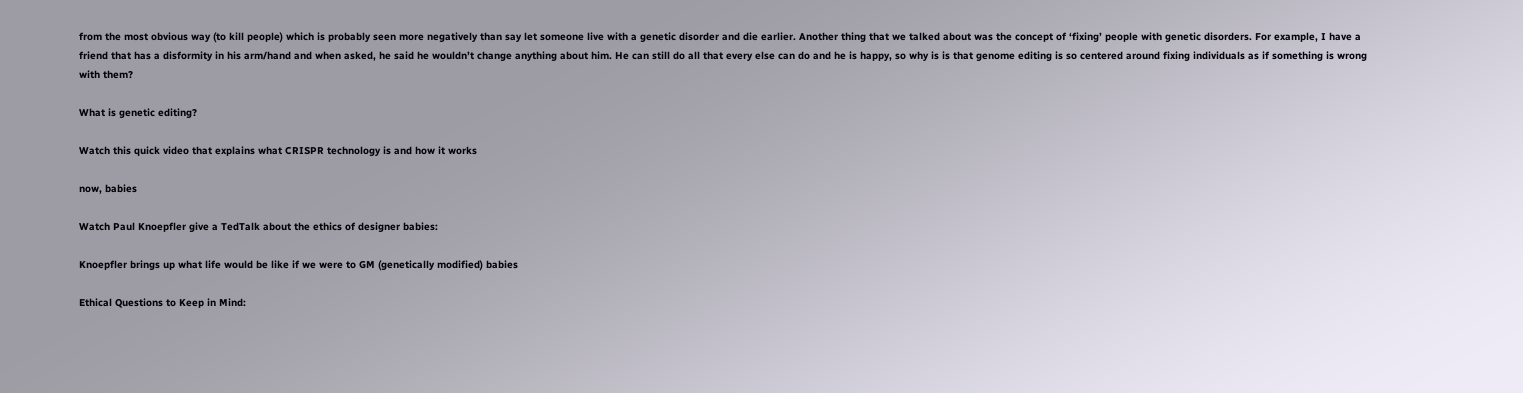from the most obvious way (to kill people) which is probably seen more negatively than say let someone live with a genetic disorder and die earlier. Another thing that we talked about was the concept of ‘fixing’ people with genetic disorders. For example, I have a friend that has a disformity in his arm/hand and when asked, he said he wouldn’t change anything about him. He can still do all that every else can do and he is happy, so why is is that genome editing is so centered around fixing individuals as if something is wrong with them?

What is genetic editing?

Watch this quick video that explains what CRISPR technology is and how it works

now, babies

Watch Paul Knoepfler give a TedTalk about the ethics of designer babies:

Knoepfler brings up what life would be like if we were to GM (genetically modified) babies

Ethical Questions to Keep in Mind: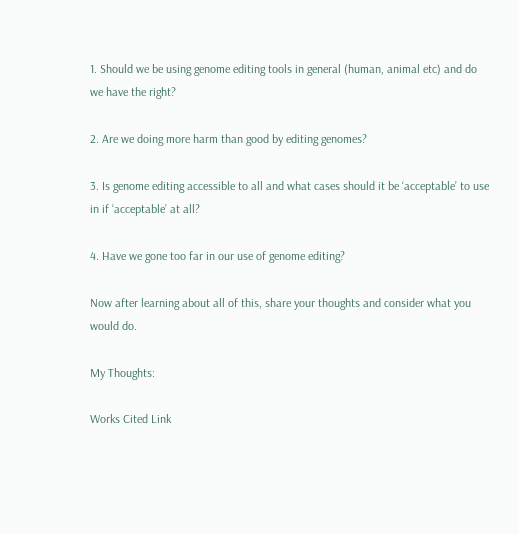1. Should we be using genome editing tools in general (human, animal etc) and do we have the right?

2. Are we doing more harm than good by editing genomes?

3. Is genome editing accessible to all and what cases should it be ‘acceptable’ to use in if ‘acceptable’ at all?

4. Have we gone too far in our use of genome editing?

Now after learning about all of this, share your thoughts and consider what you would do.

My Thoughts:

Works Cited Link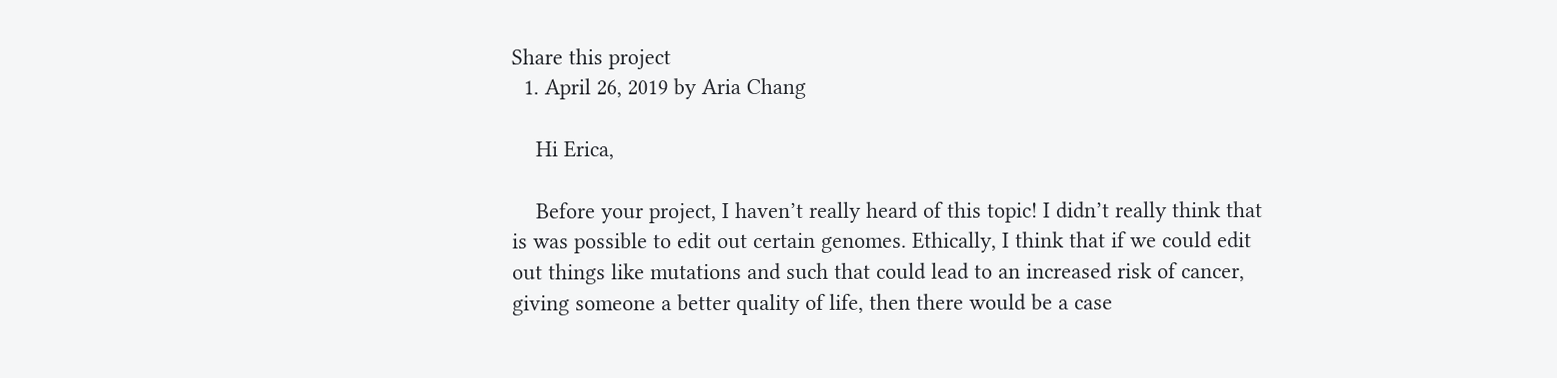Share this project
  1. April 26, 2019 by Aria Chang

    Hi Erica,

    Before your project, I haven’t really heard of this topic! I didn’t really think that is was possible to edit out certain genomes. Ethically, I think that if we could edit out things like mutations and such that could lead to an increased risk of cancer, giving someone a better quality of life, then there would be a case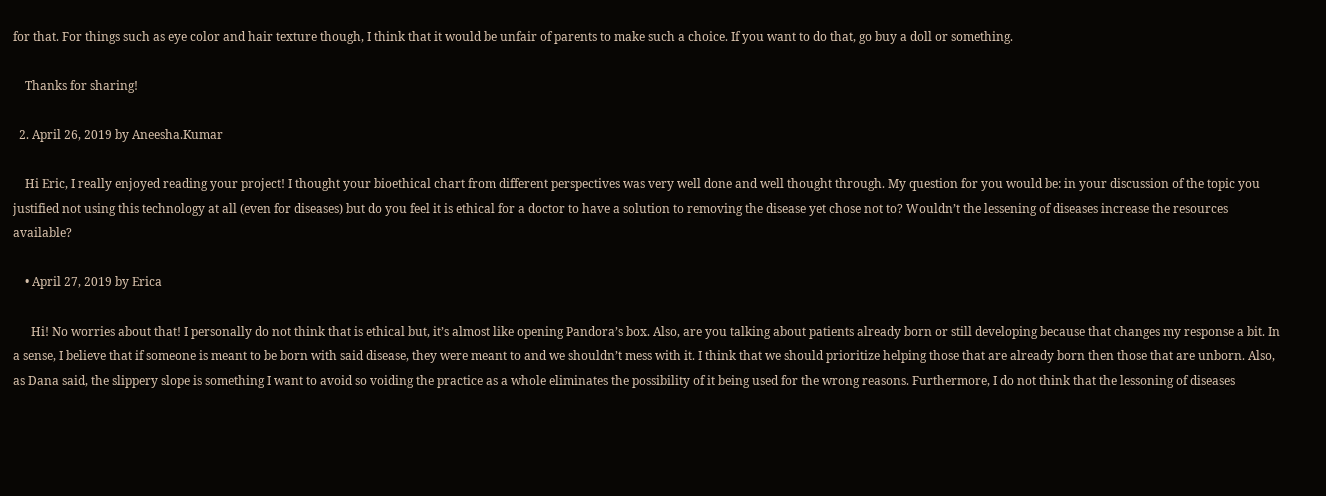for that. For things such as eye color and hair texture though, I think that it would be unfair of parents to make such a choice. If you want to do that, go buy a doll or something.

    Thanks for sharing!

  2. April 26, 2019 by Aneesha.Kumar

    Hi Eric, I really enjoyed reading your project! I thought your bioethical chart from different perspectives was very well done and well thought through. My question for you would be: in your discussion of the topic you justified not using this technology at all (even for diseases) but do you feel it is ethical for a doctor to have a solution to removing the disease yet chose not to? Wouldn’t the lessening of diseases increase the resources available?

    • April 27, 2019 by Erica

      Hi! No worries about that! I personally do not think that is ethical but, it’s almost like opening Pandora’s box. Also, are you talking about patients already born or still developing because that changes my response a bit. In a sense, I believe that if someone is meant to be born with said disease, they were meant to and we shouldn’t mess with it. I think that we should prioritize helping those that are already born then those that are unborn. Also, as Dana said, the slippery slope is something I want to avoid so voiding the practice as a whole eliminates the possibility of it being used for the wrong reasons. Furthermore, I do not think that the lessoning of diseases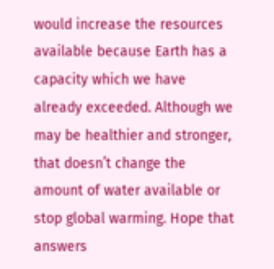would increase the resources available because Earth has a capacity which we have already exceeded. Although we may be healthier and stronger, that doesn’t change the amount of water available or stop global warming. Hope that answers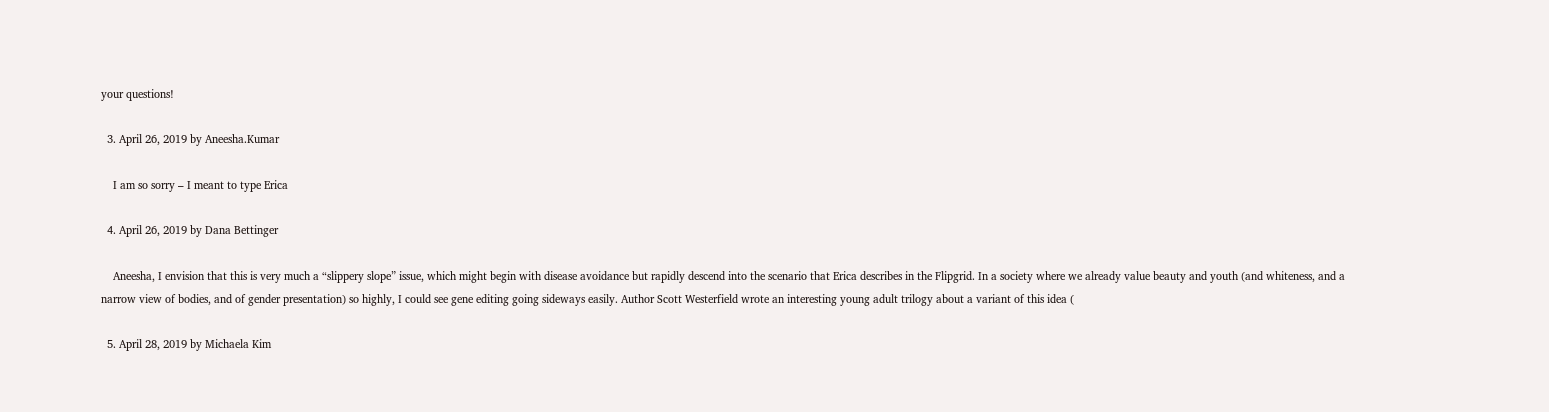your questions!

  3. April 26, 2019 by Aneesha.Kumar

    I am so sorry – I meant to type Erica

  4. April 26, 2019 by Dana Bettinger

    Aneesha, I envision that this is very much a “slippery slope” issue, which might begin with disease avoidance but rapidly descend into the scenario that Erica describes in the Flipgrid. In a society where we already value beauty and youth (and whiteness, and a narrow view of bodies, and of gender presentation) so highly, I could see gene editing going sideways easily. Author Scott Westerfield wrote an interesting young adult trilogy about a variant of this idea (

  5. April 28, 2019 by Michaela Kim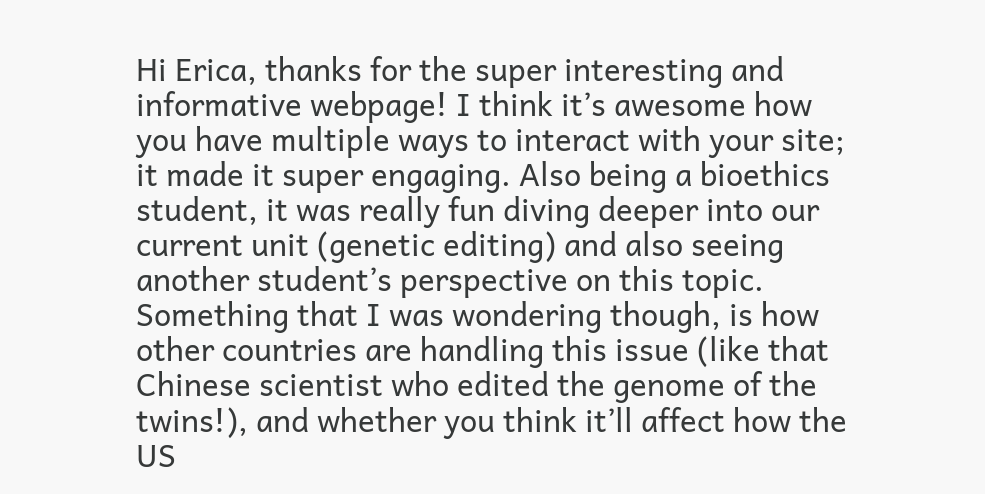Hi Erica, thanks for the super interesting and informative webpage! I think it’s awesome how you have multiple ways to interact with your site; it made it super engaging. Also being a bioethics student, it was really fun diving deeper into our current unit (genetic editing) and also seeing another student’s perspective on this topic. Something that I was wondering though, is how other countries are handling this issue (like that Chinese scientist who edited the genome of the twins!), and whether you think it’ll affect how the US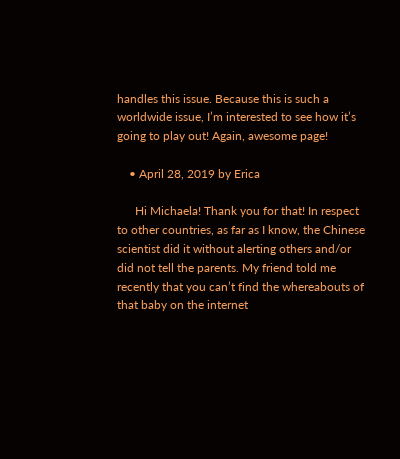handles this issue. Because this is such a worldwide issue, I’m interested to see how it’s going to play out! Again, awesome page!

    • April 28, 2019 by Erica

      Hi Michaela! Thank you for that! In respect to other countries, as far as I know, the Chinese scientist did it without alerting others and/or did not tell the parents. My friend told me recently that you can’t find the whereabouts of that baby on the internet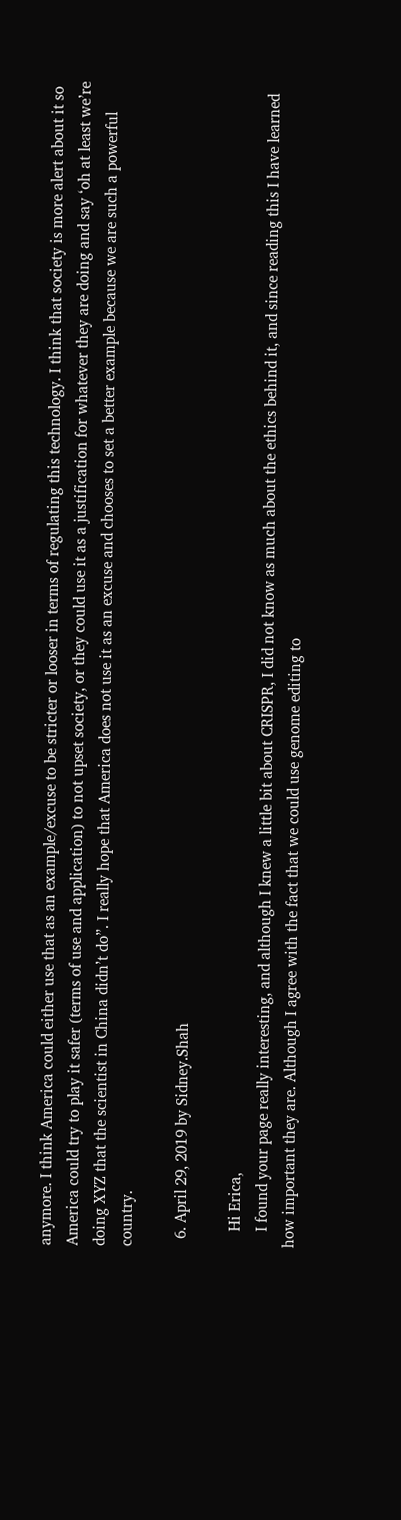anymore. I think America could either use that as an example/excuse to be stricter or looser in terms of regulating this technology. I think that society is more alert about it so America could try to play it safer (terms of use and application) to not upset society, or they could use it as a justification for whatever they are doing and say ‘oh at least we’re doing XYZ that the scientist in China didn’t do”. I really hope that America does not use it as an excuse and chooses to set a better example because we are such a powerful country.

  6. April 29, 2019 by Sidney.Shah

    Hi Erica,
    I found your page really interesting, and although I knew a little bit about CRISPR, I did not know as much about the ethics behind it, and since reading this I have learned how important they are. Although I agree with the fact that we could use genome editing to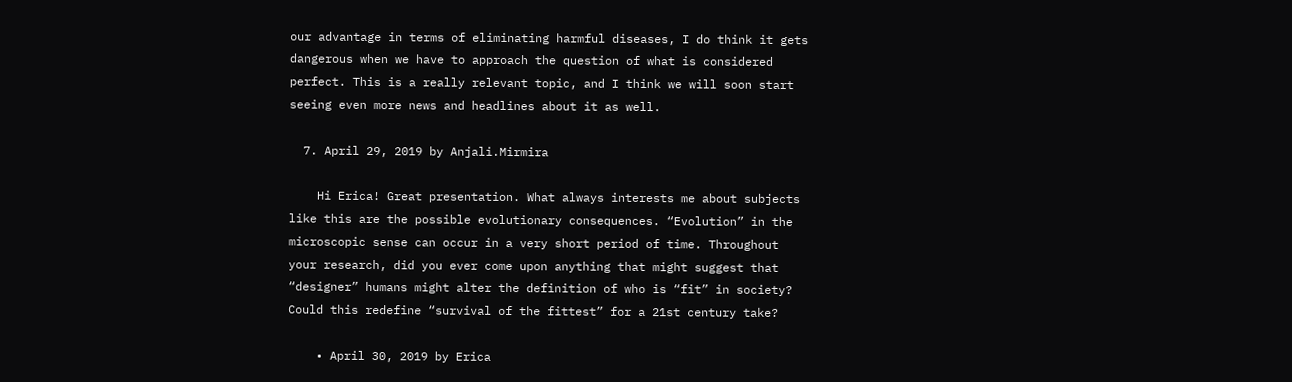our advantage in terms of eliminating harmful diseases, I do think it gets dangerous when we have to approach the question of what is considered perfect. This is a really relevant topic, and I think we will soon start seeing even more news and headlines about it as well.

  7. April 29, 2019 by Anjali.Mirmira

    Hi Erica! Great presentation. What always interests me about subjects like this are the possible evolutionary consequences. “Evolution” in the microscopic sense can occur in a very short period of time. Throughout your research, did you ever come upon anything that might suggest that “designer” humans might alter the definition of who is “fit” in society? Could this redefine “survival of the fittest” for a 21st century take?

    • April 30, 2019 by Erica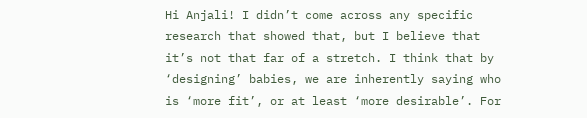Hi Anjali! I didn’t come across any specific research that showed that, but I believe that it’s not that far of a stretch. I think that by ‘designing’ babies, we are inherently saying who is ‘more fit’, or at least ‘more desirable’. For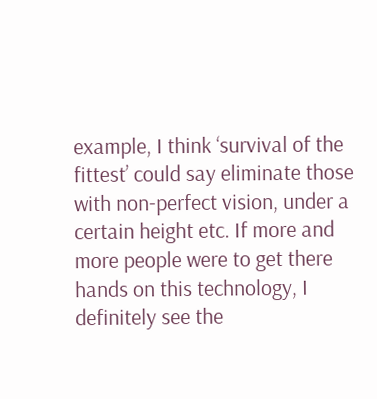example, I think ‘survival of the fittest’ could say eliminate those with non-perfect vision, under a certain height etc. If more and more people were to get there hands on this technology, I definitely see the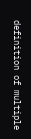definition of multiple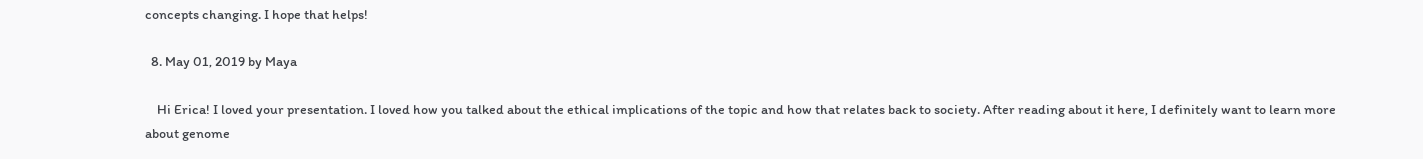concepts changing. I hope that helps!

  8. May 01, 2019 by Maya

    Hi Erica! I loved your presentation. I loved how you talked about the ethical implications of the topic and how that relates back to society. After reading about it here, I definitely want to learn more about genome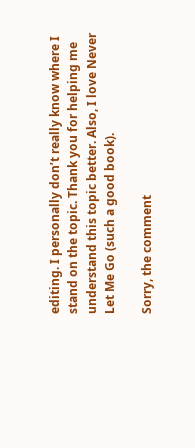editing. I personally don’t really know where I stand on the topic. Thank you for helping me understand this topic better. Also, I love Never Let Me Go (such a good book).

Sorry, the comment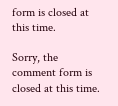form is closed at this time.

Sorry, the comment form is closed at this time.